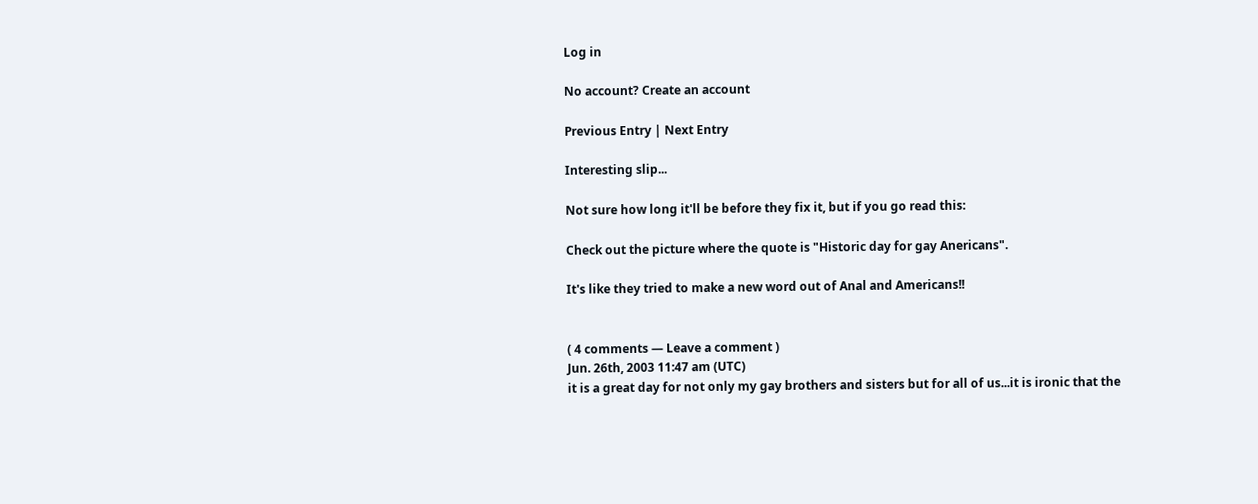Log in

No account? Create an account

Previous Entry | Next Entry

Interesting slip...

Not sure how long it'll be before they fix it, but if you go read this:

Check out the picture where the quote is "Historic day for gay Anericans".

It's like they tried to make a new word out of Anal and Americans!!


( 4 comments — Leave a comment )
Jun. 26th, 2003 11:47 am (UTC)
it is a great day for not only my gay brothers and sisters but for all of us...it is ironic that the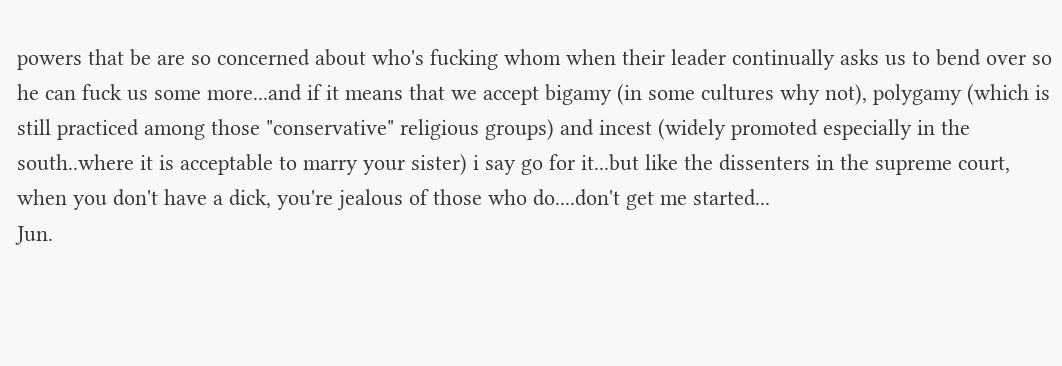powers that be are so concerned about who's fucking whom when their leader continually asks us to bend over so he can fuck us some more...and if it means that we accept bigamy (in some cultures why not), polygamy (which is still practiced among those "conservative" religious groups) and incest (widely promoted especially in the south..where it is acceptable to marry your sister) i say go for it...but like the dissenters in the supreme court, when you don't have a dick, you're jealous of those who do....don't get me started...
Jun.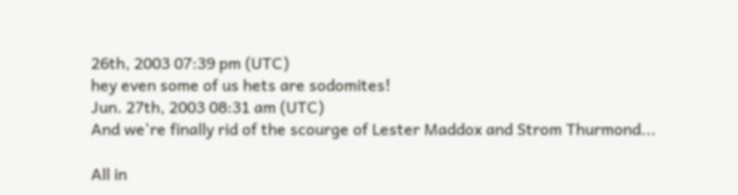26th, 2003 07:39 pm (UTC)
hey even some of us hets are sodomites!
Jun. 27th, 2003 08:31 am (UTC)
And we're finally rid of the scourge of Lester Maddox and Strom Thurmond...

All in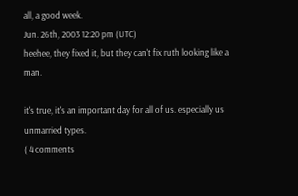all, a good week.
Jun. 26th, 2003 12:20 pm (UTC)
heehee, they fixed it, but they can't fix ruth looking like a man.

it's true, it's an important day for all of us. especially us unmarried types.
( 4 comments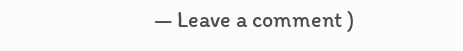— Leave a comment )